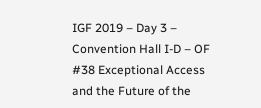IGF 2019 – Day 3 – Convention Hall I-D – OF #38 Exceptional Access and the Future of the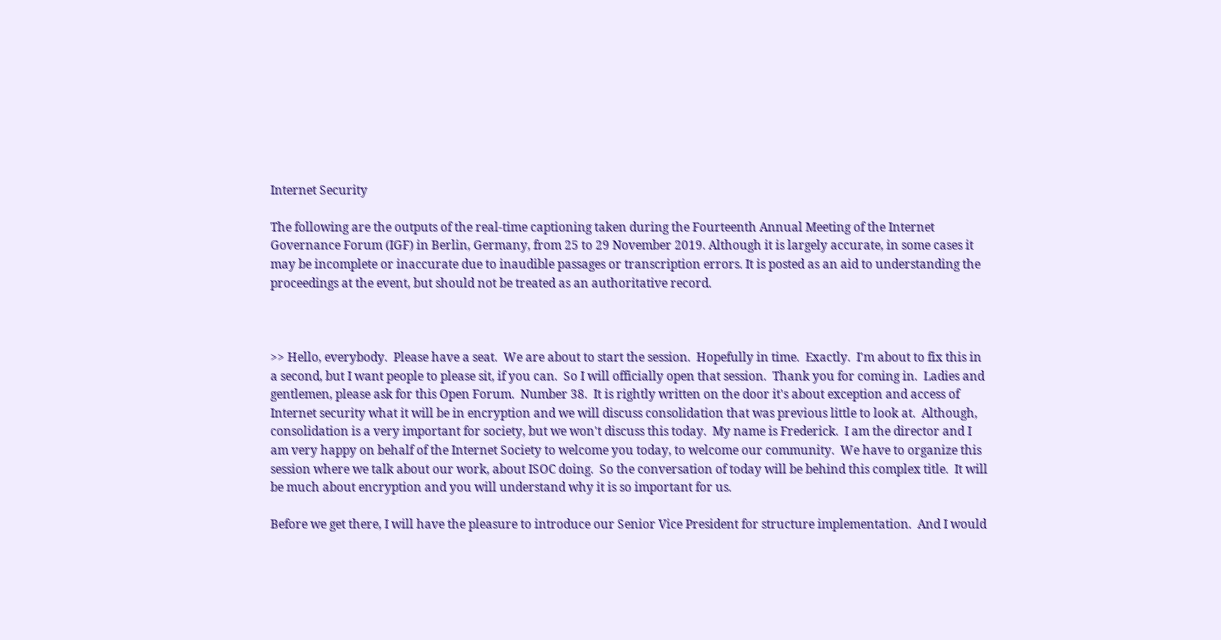Internet Security

The following are the outputs of the real-time captioning taken during the Fourteenth Annual Meeting of the Internet Governance Forum (IGF) in Berlin, Germany, from 25 to 29 November 2019. Although it is largely accurate, in some cases it may be incomplete or inaccurate due to inaudible passages or transcription errors. It is posted as an aid to understanding the proceedings at the event, but should not be treated as an authoritative record.



>> Hello, everybody.  Please have a seat.  We are about to start the session.  Hopefully in time.  Exactly.  I'm about to fix this in a second, but I want people to please sit, if you can.  So I will officially open that session.  Thank you for coming in.  Ladies and gentlemen, please ask for this Open Forum.  Number 38.  It is rightly written on the door it's about exception and access of Internet security what it will be in encryption and we will discuss consolidation that was previous little to look at.  Although, consolidation is a very important for society, but we won't discuss this today.  My name is Frederick.  I am the director and I am very happy on behalf of the Internet Society to welcome you today, to welcome our community.  We have to organize this session where we talk about our work, about ISOC doing.  So the conversation of today will be behind this complex title.  It will be much about encryption and you will understand why it is so important for us.

Before we get there, I will have the pleasure to introduce our Senior Vice President for structure implementation.  And I would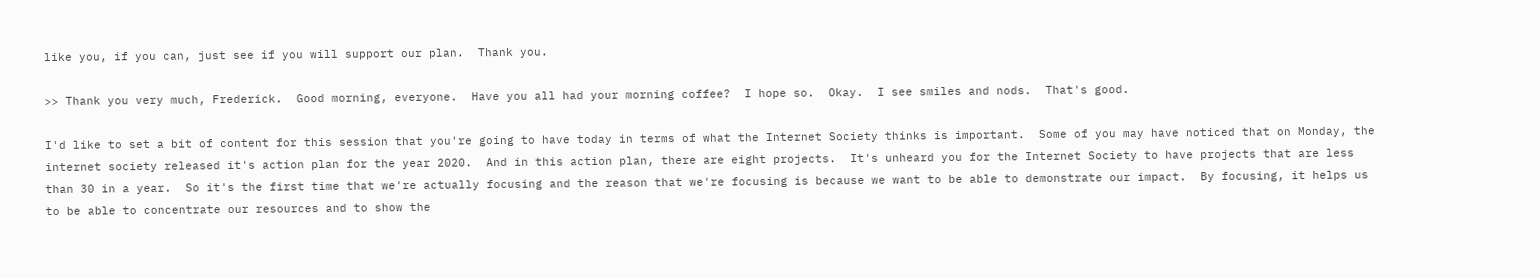like you, if you can, just see if you will support our plan.  Thank you.

>> Thank you very much, Frederick.  Good morning, everyone.  Have you all had your morning coffee?  I hope so.  Okay.  I see smiles and nods.  That's good.

I'd like to set a bit of content for this session that you're going to have today in terms of what the Internet Society thinks is important.  Some of you may have noticed that on Monday, the internet society released it's action plan for the year 2020.  And in this action plan, there are eight projects.  It's unheard you for the Internet Society to have projects that are less than 30 in a year.  So it's the first time that we're actually focusing and the reason that we're focusing is because we want to be able to demonstrate our impact.  By focusing, it helps us to be able to concentrate our resources and to show the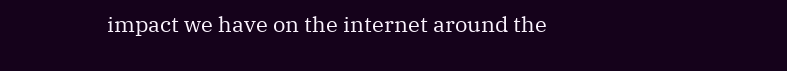impact we have on the internet around the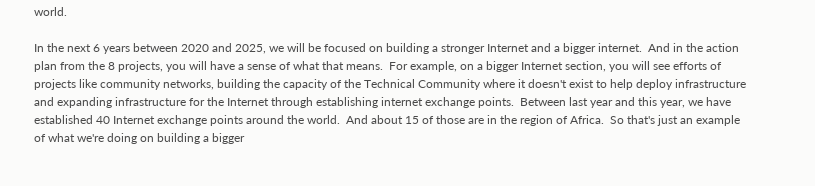world.

In the next 6 years between 2020 and 2025, we will be focused on building a stronger Internet and a bigger internet.  And in the action plan from the 8 projects, you will have a sense of what that means.  For example, on a bigger Internet section, you will see efforts of projects like community networks, building the capacity of the Technical Community where it doesn't exist to help deploy infrastructure and expanding infrastructure for the Internet through establishing internet exchange points.  Between last year and this year, we have established 40 Internet exchange points around the world.  And about 15 of those are in the region of Africa.  So that's just an example of what we're doing on building a bigger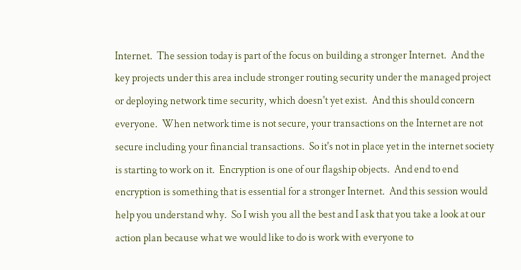Internet.  The session today is part of the focus on building a stronger Internet.  And the key projects under this area include stronger routing security under the managed project or deploying network time security, which doesn't yet exist.  And this should concern everyone.  When network time is not secure, your transactions on the Internet are not secure including your financial transactions.  So it's not in place yet in the internet society is starting to work on it.  Encryption is one of our flagship objects.  And end to end encryption is something that is essential for a stronger Internet.  And this session would help you understand why.  So I wish you all the best and I ask that you take a look at our action plan because what we would like to do is work with everyone to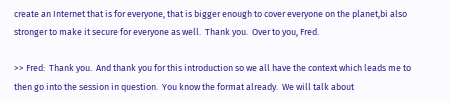create an Internet that is for everyone, that is bigger enough to cover everyone on the planet,bi also stronger to make it secure for everyone as well.  Thank you.  Over to you, Fred.

>> Fred:  Thank you.  And thank you for this introduction so we all have the context which leads me to then go into the session in question.  You know the format already.  We will talk about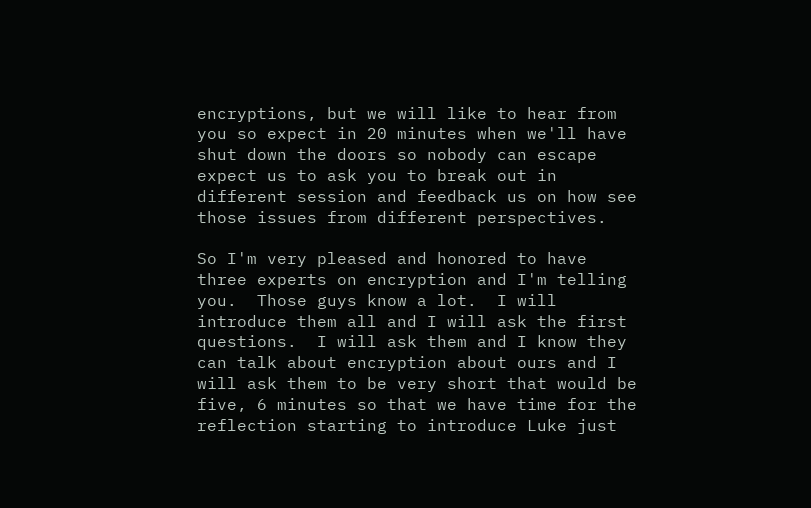encryptions, but we will like to hear from you so expect in 20 minutes when we'll have shut down the doors so nobody can escape expect us to ask you to break out in different session and feedback us on how see those issues from different perspectives.

So I'm very pleased and honored to have three experts on encryption and I'm telling you.  Those guys know a lot.  I will introduce them all and I will ask the first questions.  I will ask them and I know they can talk about encryption about ours and I will ask them to be very short that would be five, 6 minutes so that we have time for the reflection starting to introduce Luke just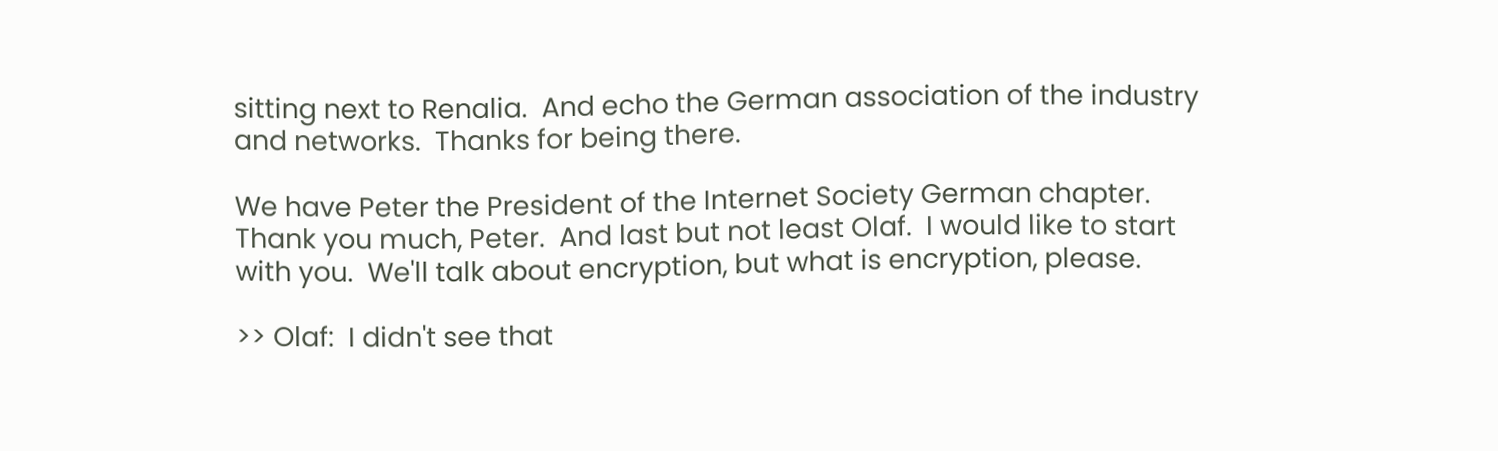sitting next to Renalia.  And echo the German association of the industry and networks.  Thanks for being there.

We have Peter the President of the Internet Society German chapter.  Thank you much, Peter.  And last but not least Olaf.  I would like to start with you.  We'll talk about encryption, but what is encryption, please.

>> Olaf:  I didn't see that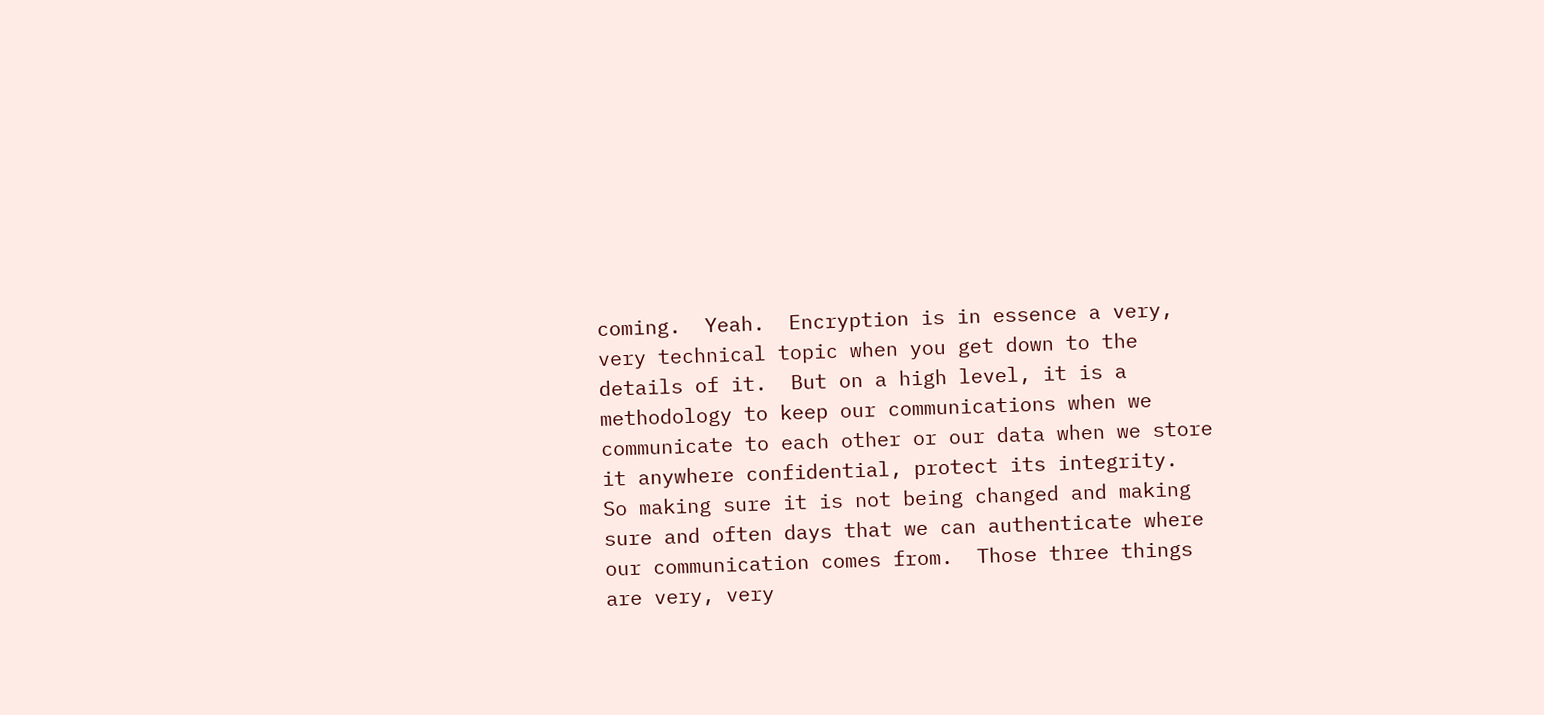coming.  Yeah.  Encryption is in essence a very, very technical topic when you get down to the details of it.  But on a high level, it is a methodology to keep our communications when we communicate to each other or our data when we store it anywhere confidential, protect its integrity.  So making sure it is not being changed and making sure and often days that we can authenticate where our communication comes from.  Those three things are very, very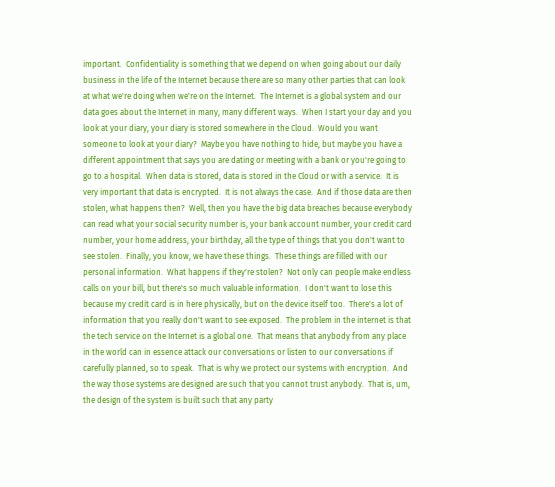important.  Confidentiality is something that we depend on when going about our daily business in the life of the Internet because there are so many other parties that can look at what we're doing when we're on the Internet.  The Internet is a global system and our data goes about the Internet in many, many different ways.  When I start your day and you look at your diary, your diary is stored somewhere in the Cloud.  Would you want someone to look at your diary?  Maybe you have nothing to hide, but maybe you have a different appointment that says you are dating or meeting with a bank or you're going to go to a hospital.  When data is stored, data is stored in the Cloud or with a service.  It is very important that data is encrypted.  It is not always the case.  And if those data are then stolen, what happens then?  Well, then you have the big data breaches because everybody can read what your social security number is, your bank account number, your credit card number, your home address, your birthday, all the type of things that you don't want to see stolen.  Finally, you know, we have these things.  These things are filled with our personal information.  What happens if they're stolen?  Not only can people make endless calls on your bill, but there's so much valuable information.  I don't want to lose this because my credit card is in here physically, but on the device itself too.  There's a lot of information that you really don't want to see exposed.  The problem in the internet is that the tech service on the Internet is a global one.  That means that anybody from any place in the world can in essence attack our conversations or listen to our conversations if carefully planned, so to speak.  That is why we protect our systems with encryption.  And the way those systems are designed are such that you cannot trust anybody.  That is, um, the design of the system is built such that any party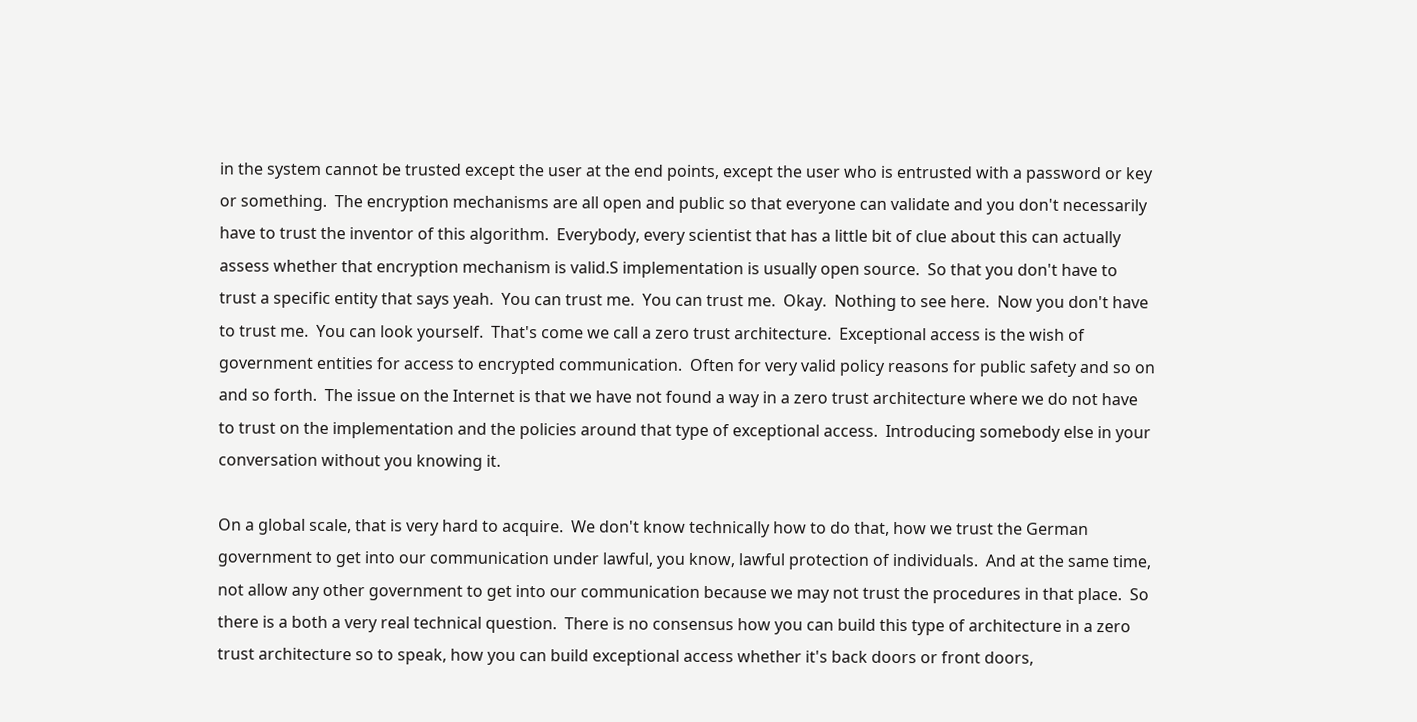in the system cannot be trusted except the user at the end points, except the user who is entrusted with a password or key or something.  The encryption mechanisms are all open and public so that everyone can validate and you don't necessarily have to trust the inventor of this algorithm.  Everybody, every scientist that has a little bit of clue about this can actually assess whether that encryption mechanism is valid.S implementation is usually open source.  So that you don't have to trust a specific entity that says yeah.  You can trust me.  You can trust me.  Okay.  Nothing to see here.  Now you don't have to trust me.  You can look yourself.  That's come we call a zero trust architecture.  Exceptional access is the wish of government entities for access to encrypted communication.  Often for very valid policy reasons for public safety and so on and so forth.  The issue on the Internet is that we have not found a way in a zero trust architecture where we do not have to trust on the implementation and the policies around that type of exceptional access.  Introducing somebody else in your conversation without you knowing it.

On a global scale, that is very hard to acquire.  We don't know technically how to do that, how we trust the German government to get into our communication under lawful, you know, lawful protection of individuals.  And at the same time, not allow any other government to get into our communication because we may not trust the procedures in that place.  So there is a both a very real technical question.  There is no consensus how you can build this type of architecture in a zero trust architecture so to speak, how you can build exceptional access whether it's back doors or front doors,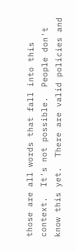those are all words that fall into this context.  It's not possible.  People don't know this yet.  There are valid policies and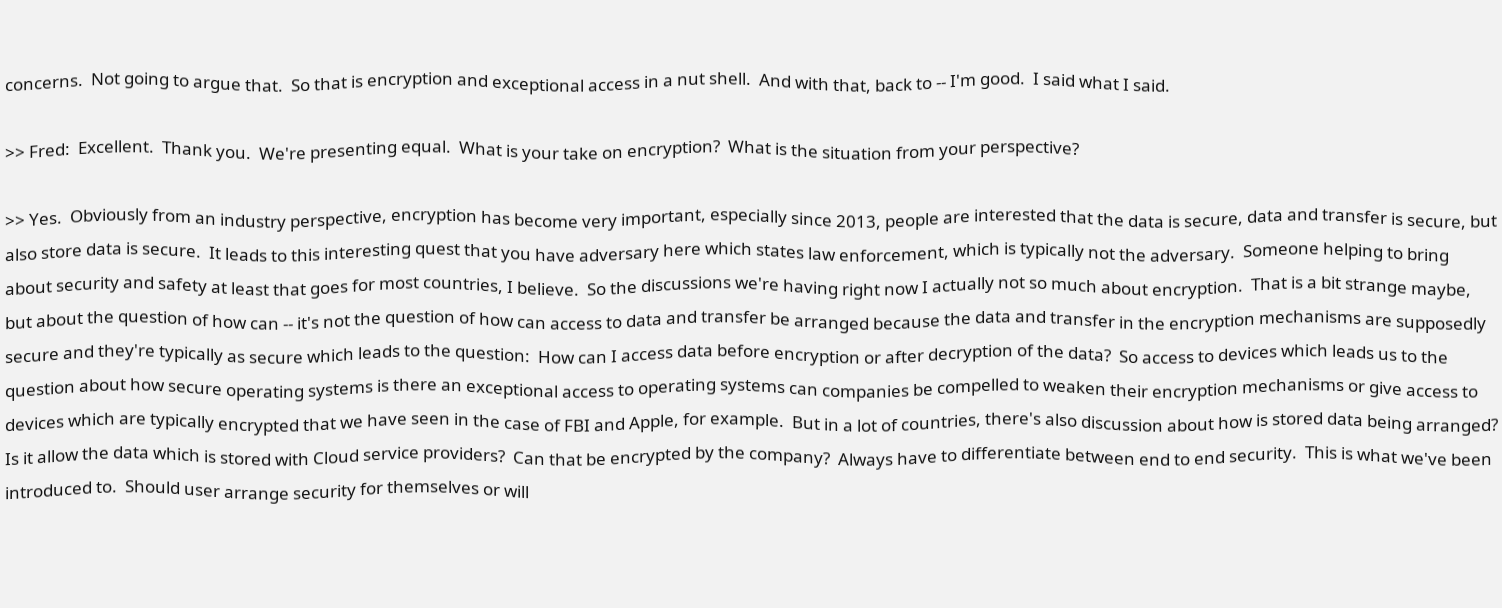concerns.  Not going to argue that.  So that is encryption and exceptional access in a nut shell.  And with that, back to ‑‑ I'm good.  I said what I said.

>> Fred:  Excellent.  Thank you.  We're presenting equal.  What is your take on encryption?  What is the situation from your perspective?

>> Yes.  Obviously from an industry perspective, encryption has become very important, especially since 2013, people are interested that the data is secure, data and transfer is secure, but also store data is secure.  It leads to this interesting quest that you have adversary here which states law enforcement, which is typically not the adversary.  Someone helping to bring about security and safety at least that goes for most countries, I believe.  So the discussions we're having right now I actually not so much about encryption.  That is a bit strange maybe, but about the question of how can ‑‑ it's not the question of how can access to data and transfer be arranged because the data and transfer in the encryption mechanisms are supposedly secure and they're typically as secure which leads to the question:  How can I access data before encryption or after decryption of the data?  So access to devices which leads us to the question about how secure operating systems is there an exceptional access to operating systems can companies be compelled to weaken their encryption mechanisms or give access to devices which are typically encrypted that we have seen in the case of FBI and Apple, for example.  But in a lot of countries, there's also discussion about how is stored data being arranged?  Is it allow the data which is stored with Cloud service providers?  Can that be encrypted by the company?  Always have to differentiate between end to end security.  This is what we've been introduced to.  Should user arrange security for themselves or will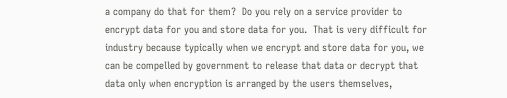a company do that for them?  Do you rely on a service provider to encrypt data for you and store data for you.  That is very difficult for industry because typically when we encrypt and store data for you, we can be compelled by government to release that data or decrypt that data only when encryption is arranged by the users themselves,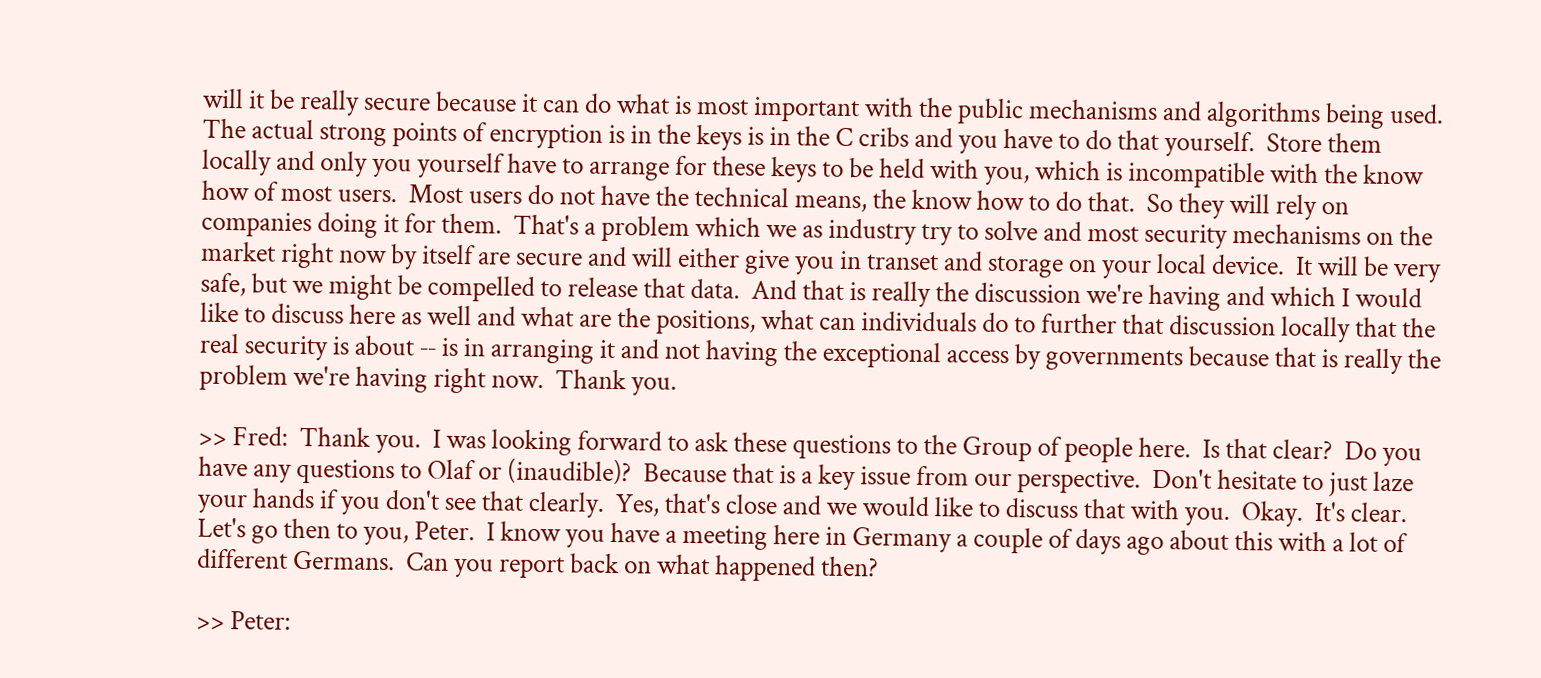will it be really secure because it can do what is most important with the public mechanisms and algorithms being used.  The actual strong points of encryption is in the keys is in the C cribs and you have to do that yourself.  Store them locally and only you yourself have to arrange for these keys to be held with you, which is incompatible with the know how of most users.  Most users do not have the technical means, the know how to do that.  So they will rely on companies doing it for them.  That's a problem which we as industry try to solve and most security mechanisms on the market right now by itself are secure and will either give you in transet and storage on your local device.  It will be very safe, but we might be compelled to release that data.  And that is really the discussion we're having and which I would like to discuss here as well and what are the positions, what can individuals do to further that discussion locally that the real security is about ‑‑ is in arranging it and not having the exceptional access by governments because that is really the problem we're having right now.  Thank you.

>> Fred:  Thank you.  I was looking forward to ask these questions to the Group of people here.  Is that clear?  Do you have any questions to Olaf or (inaudible)?  Because that is a key issue from our perspective.  Don't hesitate to just laze your hands if you don't see that clearly.  Yes, that's close and we would like to discuss that with you.  Okay.  It's clear.  Let's go then to you, Peter.  I know you have a meeting here in Germany a couple of days ago about this with a lot of different Germans.  Can you report back on what happened then?

>> Peter: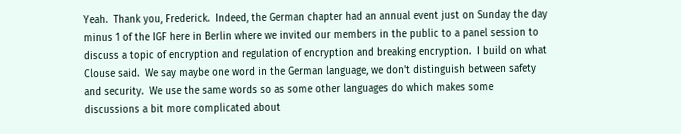Yeah.  Thank you, Frederick.  Indeed, the German chapter had an annual event just on Sunday the day minus 1 of the IGF here in Berlin where we invited our members in the public to a panel session to discuss a topic of encryption and regulation of encryption and breaking encryption.  I build on what Clouse said.  We say maybe one word in the German language, we don't distinguish between safety and security.  We use the same words so as some other languages do which makes some discussions a bit more complicated about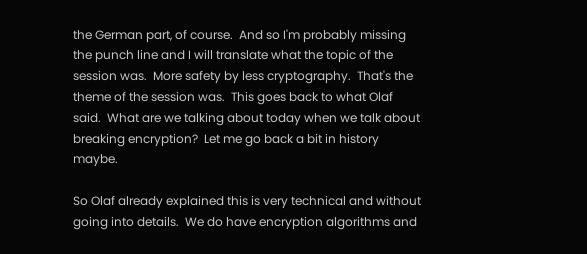the German part, of course.  And so I'm probably missing the punch line and I will translate what the topic of the session was.  More safety by less cryptography.  That's the theme of the session was.  This goes back to what Olaf said.  What are we talking about today when we talk about breaking encryption?  Let me go back a bit in history maybe.

So Olaf already explained this is very technical and without going into details.  We do have encryption algorithms and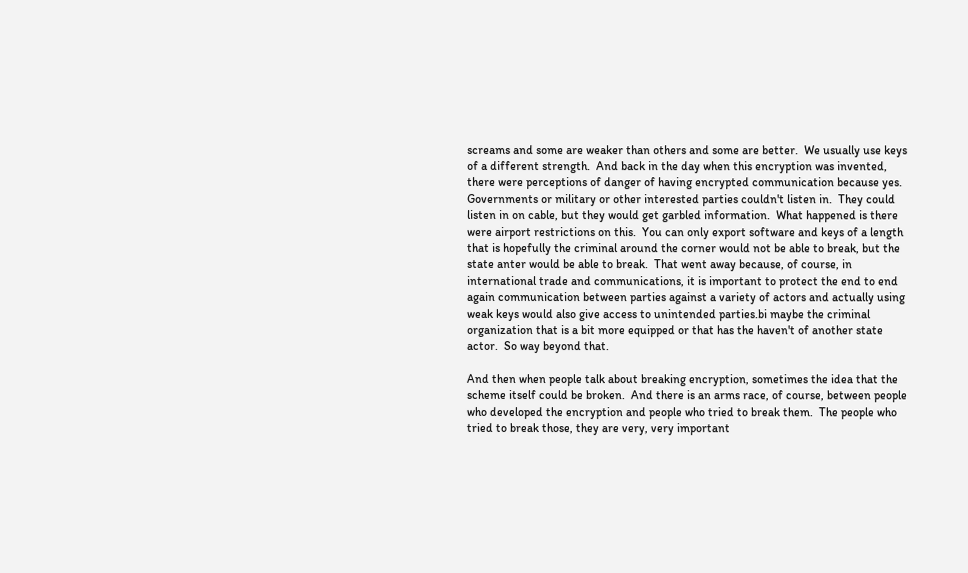screams and some are weaker than others and some are better.  We usually use keys of a different strength.  And back in the day when this encryption was invented, there were perceptions of danger of having encrypted communication because yes.  Governments or military or other interested parties couldn't listen in.  They could listen in on cable, but they would get garbled information.  What happened is there were airport restrictions on this.  You can only export software and keys of a length that is hopefully the criminal around the corner would not be able to break, but the state anter would be able to break.  That went away because, of course, in international trade and communications, it is important to protect the end to end again communication between parties against a variety of actors and actually using weak keys would also give access to unintended parties.bi maybe the criminal organization that is a bit more equipped or that has the haven't of another state actor.  So way beyond that.

And then when people talk about breaking encryption, sometimes the idea that the scheme itself could be broken.  And there is an arms race, of course, between people who developed the encryption and people who tried to break them.  The people who tried to break those, they are very, very important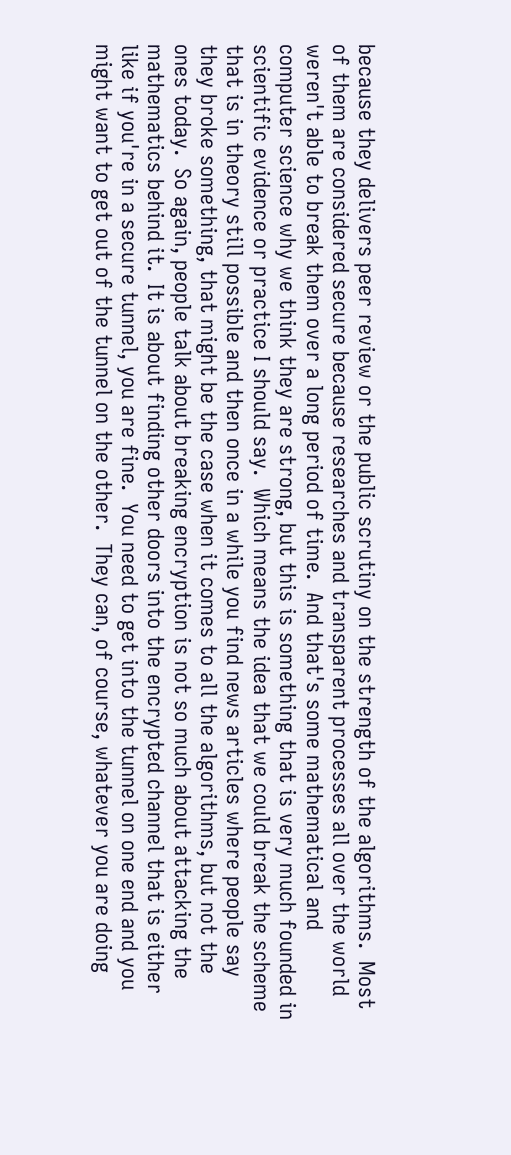because they delivers peer review or the public scrutiny on the strength of the algorithms.  Most of them are considered secure because researches and transparent processes all over the world weren't able to break them over a long period of time.  And that's some mathematical and computer science why we think they are strong, but this is something that is very much founded in scientific evidence or practice I should say.  Which means the idea that we could break the scheme that is in theory still possible and then once in a while you find news articles where people say they broke something, that might be the case when it comes to all the algorithms, but not the ones today.  So again, people talk about breaking encryption is not so much about attacking the mathematics behind it.  It is about finding other doors into the encrypted channel that is either like if you're in a secure tunnel, you are fine.  You need to get into the tunnel on one end and you might want to get out of the tunnel on the other.  They can, of course, whatever you are doing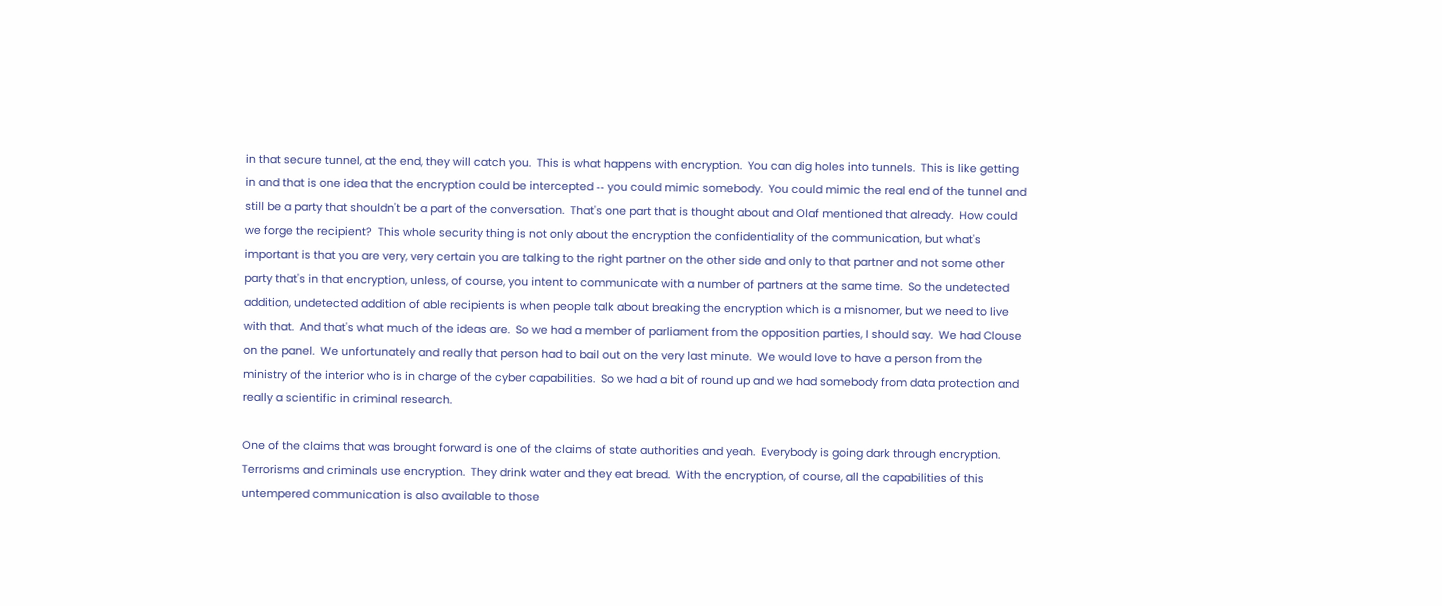in that secure tunnel, at the end, they will catch you.  This is what happens with encryption.  You can dig holes into tunnels.  This is like getting in and that is one idea that the encryption could be intercepted ‑‑ you could mimic somebody.  You could mimic the real end of the tunnel and still be a party that shouldn't be a part of the conversation.  That's one part that is thought about and Olaf mentioned that already.  How could we forge the recipient?  This whole security thing is not only about the encryption the confidentiality of the communication, but what's important is that you are very, very certain you are talking to the right partner on the other side and only to that partner and not some other party that's in that encryption, unless, of course, you intent to communicate with a number of partners at the same time.  So the undetected addition, undetected addition of able recipients is when people talk about breaking the encryption which is a misnomer, but we need to live with that.  And that's what much of the ideas are.  So we had a member of parliament from the opposition parties, I should say.  We had Clouse on the panel.  We unfortunately and really that person had to bail out on the very last minute.  We would love to have a person from the ministry of the interior who is in charge of the cyber capabilities.  So we had a bit of round up and we had somebody from data protection and really a scientific in criminal research.

One of the claims that was brought forward is one of the claims of state authorities and yeah.  Everybody is going dark through encryption.  Terrorisms and criminals use encryption.  They drink water and they eat bread.  With the encryption, of course, all the capabilities of this untempered communication is also available to those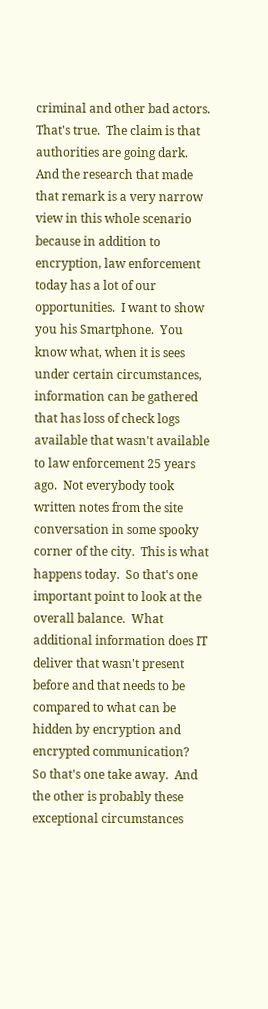criminal and other bad actors.  That's true.  The claim is that authorities are going dark.  And the research that made that remark is a very narrow view in this whole scenario because in addition to encryption, law enforcement today has a lot of our opportunities.  I want to show you his Smartphone.  You know what, when it is sees under certain circumstances, information can be gathered that has loss of check logs available that wasn't available to law enforcement 25 years ago.  Not everybody took written notes from the site conversation in some spooky corner of the city.  This is what happens today.  So that's one important point to look at the overall balance.  What additional information does IT deliver that wasn't present before and that needs to be compared to what can be hidden by encryption and encrypted communication?  So that's one take away.  And the other is probably these exceptional circumstances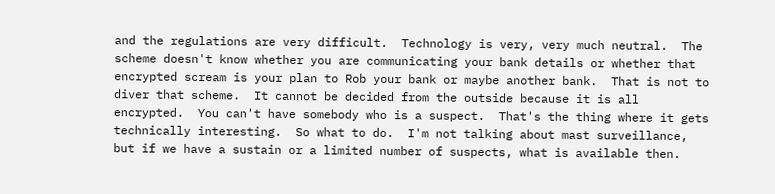and the regulations are very difficult.  Technology is very, very much neutral.  The scheme doesn't know whether you are communicating your bank details or whether that encrypted scream is your plan to Rob your bank or maybe another bank.  That is not to diver that scheme.  It cannot be decided from the outside because it is all encrypted.  You can't have somebody who is a suspect.  That's the thing where it gets technically interesting.  So what to do.  I'm not talking about mast surveillance, but if we have a sustain or a limited number of suspects, what is available then.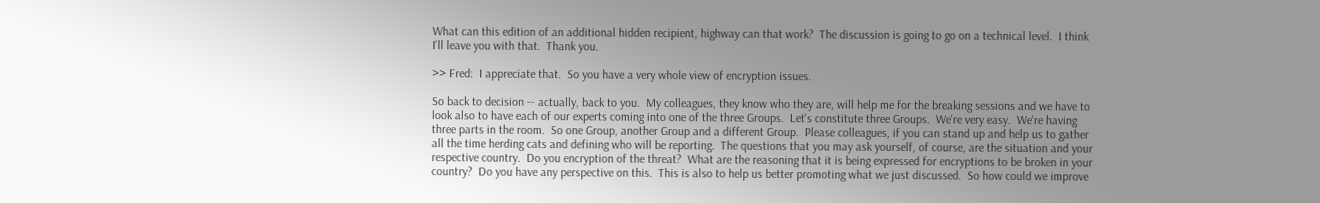What can this edition of an additional hidden recipient, highway can that work?  The discussion is going to go on a technical level.  I think I'll leave you with that.  Thank you.

>> Fred:  I appreciate that.  So you have a very whole view of encryption issues.

So back to decision ‑‑ actually, back to you.  My colleagues, they know who they are, will help me for the breaking sessions and we have to look also to have each of our experts coming into one of the three Groups.  Let's constitute three Groups.  We're very easy.  We're having three parts in the room.  So one Group, another Group and a different Group.  Please colleagues, if you can stand up and help us to gather all the time herding cats and defining who will be reporting.  The questions that you may ask yourself, of course, are the situation and your respective country.  Do you encryption of the threat?  What are the reasoning that it is being expressed for encryptions to be broken in your country?  Do you have any perspective on this.  This is also to help us better promoting what we just discussed.  So how could we improve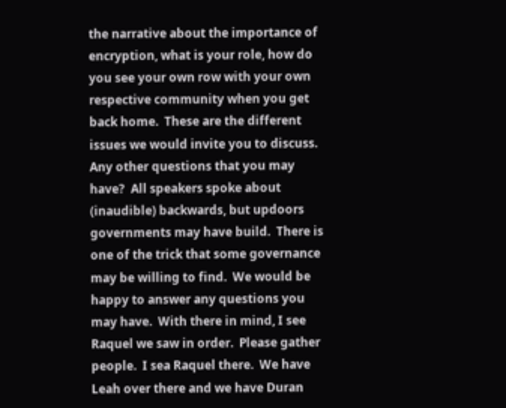the narrative about the importance of encryption, what is your role, how do you see your own row with your own respective community when you get back home.  These are the different issues we would invite you to discuss.  Any other questions that you may have?  All speakers spoke about (inaudible) backwards, but updoors governments may have build.  There is one of the trick that some governance may be willing to find.  We would be happy to answer any questions you may have.  With there in mind, I see Raquel we saw in order.  Please gather people.  I sea Raquel there.  We have Leah over there and we have Duran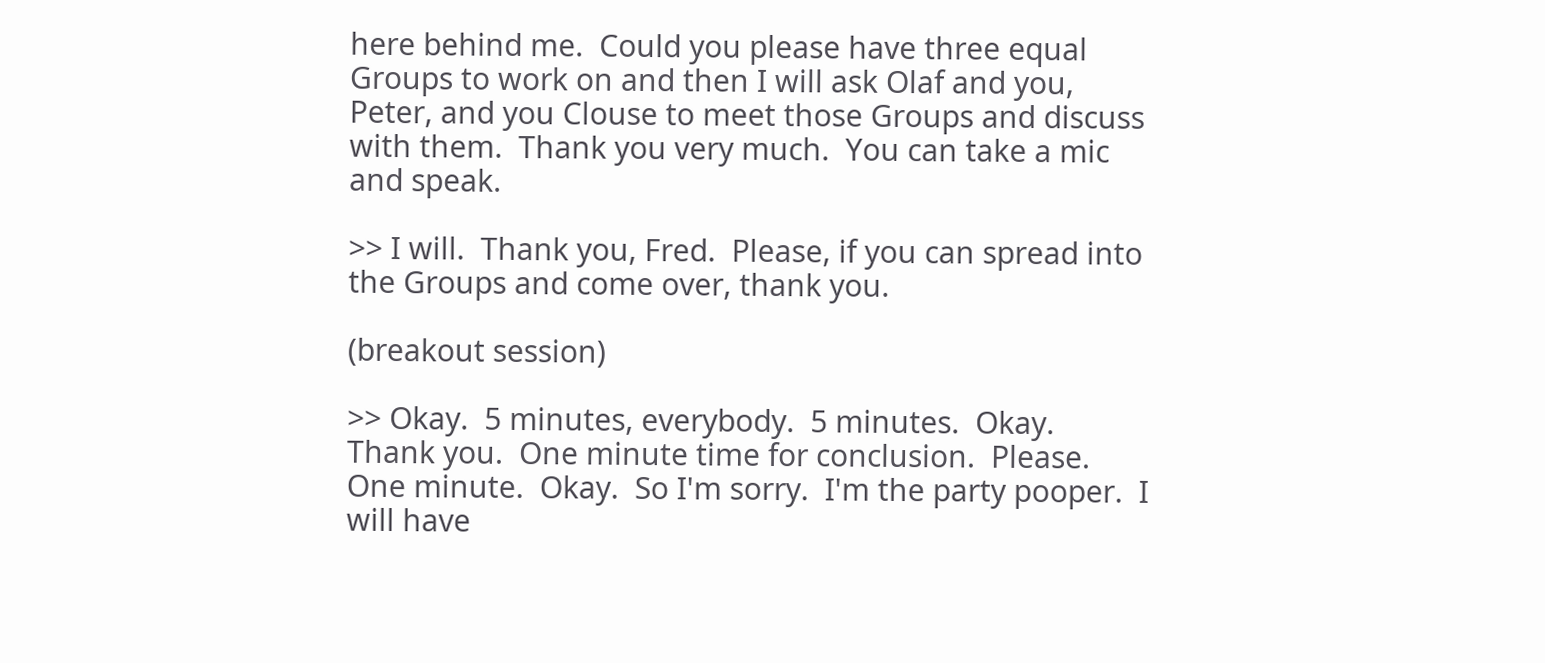here behind me.  Could you please have three equal Groups to work on and then I will ask Olaf and you, Peter, and you Clouse to meet those Groups and discuss with them.  Thank you very much.  You can take a mic and speak.

>> I will.  Thank you, Fred.  Please, if you can spread into the Groups and come over, thank you.

(breakout session)

>> Okay.  5 minutes, everybody.  5 minutes.  Okay.  Thank you.  One minute time for conclusion.  Please.  One minute.  Okay.  So I'm sorry.  I'm the party pooper.  I will have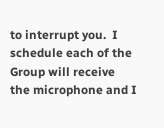to interrupt you.  I schedule each of the Group will receive the microphone and I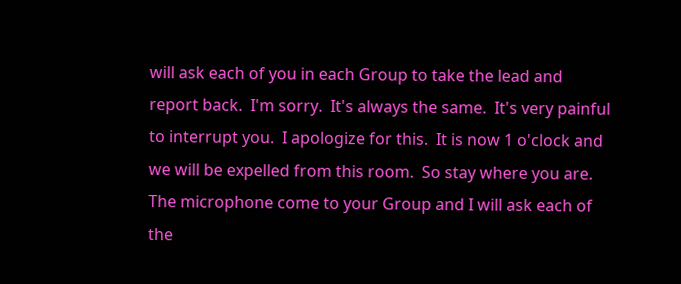will ask each of you in each Group to take the lead and report back.  I'm sorry.  It's always the same.  It's very painful to interrupt you.  I apologize for this.  It is now 1 o'clock and we will be expelled from this room.  So stay where you are.  The microphone come to your Group and I will ask each of the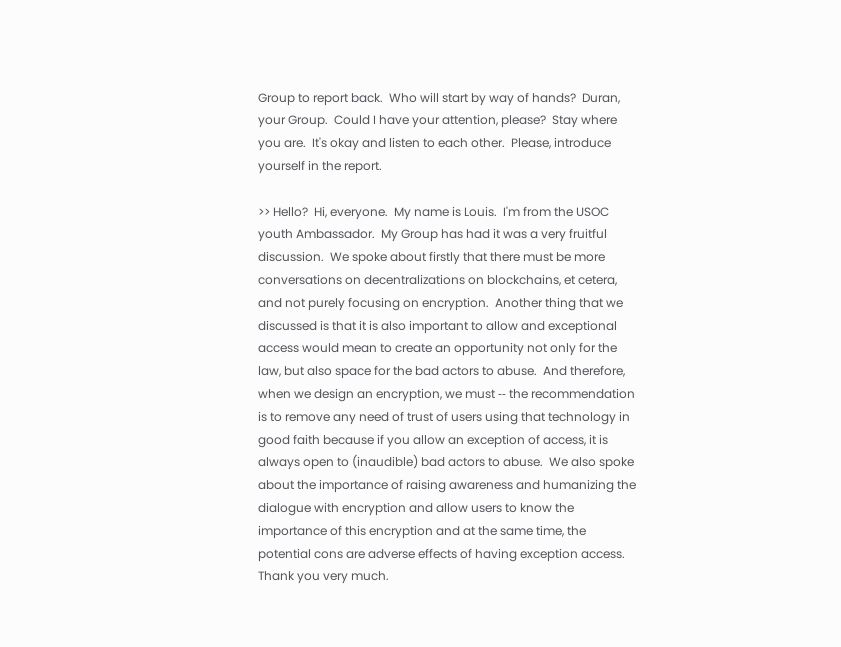Group to report back.  Who will start by way of hands?  Duran, your Group.  Could I have your attention, please?  Stay where you are.  It's okay and listen to each other.  Please, introduce yourself in the report.

>> Hello?  Hi, everyone.  My name is Louis.  I'm from the USOC youth Ambassador.  My Group has had it was a very fruitful discussion.  We spoke about firstly that there must be more conversations on decentralizations on blockchains, et cetera, and not purely focusing on encryption.  Another thing that we discussed is that it is also important to allow and exceptional access would mean to create an opportunity not only for the law, but also space for the bad actors to abuse.  And therefore, when we design an encryption, we must ‑‑ the recommendation is to remove any need of trust of users using that technology in good faith because if you allow an exception of access, it is always open to (inaudible) bad actors to abuse.  We also spoke about the importance of raising awareness and humanizing the dialogue with encryption and allow users to know the importance of this encryption and at the same time, the potential cons are adverse effects of having exception access.  Thank you very much.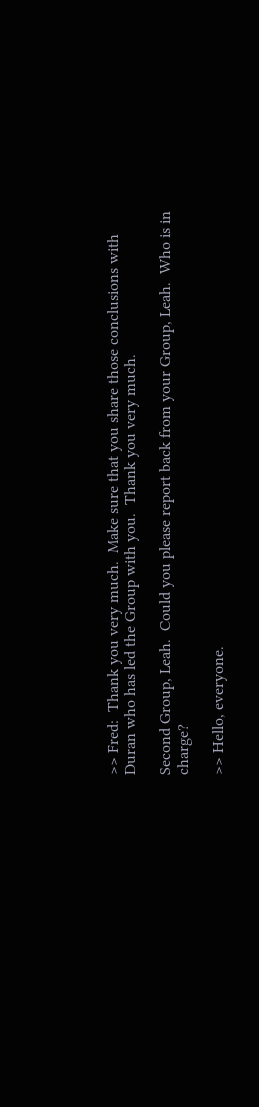>> Fred:  Thank you very much.  Make sure that you share those conclusions with Duran who has led the Group with you.  Thank you very much.

Second Group, Leah.  Could you please report back from your Group, Leah.  Who is in charge?

>> Hello, everyone.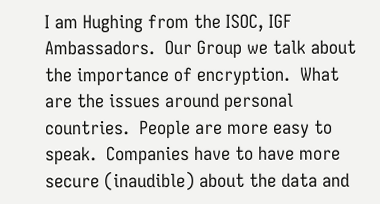I am Hughing from the ISOC, IGF Ambassadors.  Our Group we talk about the importance of encryption.  What are the issues around personal countries.  People are more easy to speak.  Companies have to have more secure (inaudible) about the data and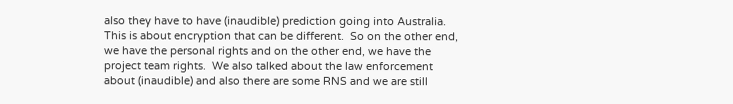also they have to have (inaudible) prediction going into Australia.  This is about encryption that can be different.  So on the other end, we have the personal rights and on the other end, we have the project team rights.  We also talked about the law enforcement about (inaudible) and also there are some RNS and we are still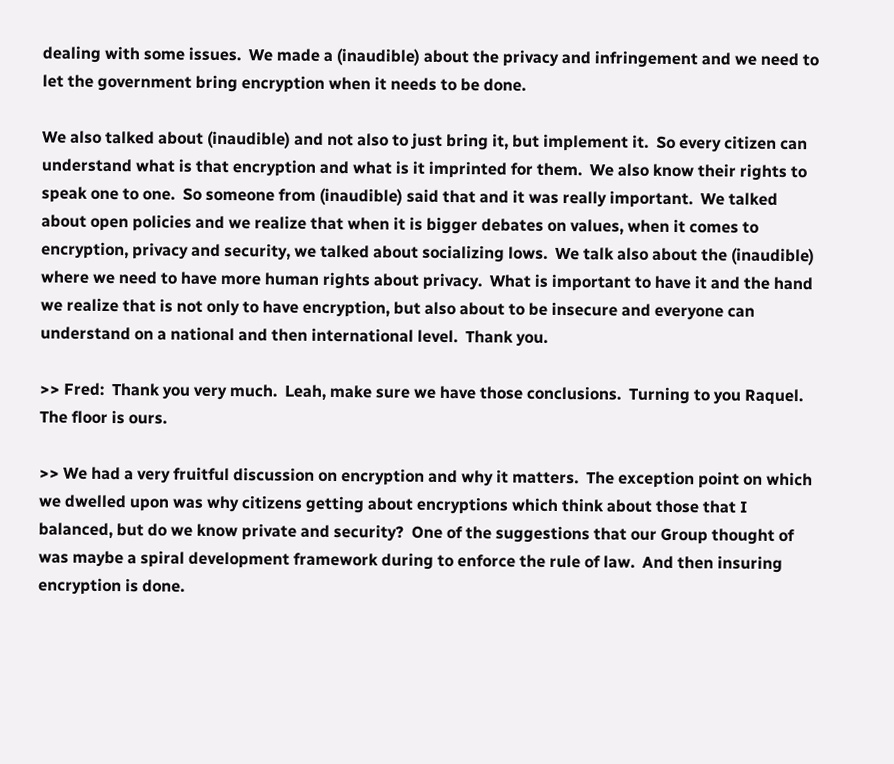dealing with some issues.  We made a (inaudible) about the privacy and infringement and we need to let the government bring encryption when it needs to be done.

We also talked about (inaudible) and not also to just bring it, but implement it.  So every citizen can understand what is that encryption and what is it imprinted for them.  We also know their rights to speak one to one.  So someone from (inaudible) said that and it was really important.  We talked about open policies and we realize that when it is bigger debates on values, when it comes to encryption, privacy and security, we talked about socializing lows.  We talk also about the (inaudible) where we need to have more human rights about privacy.  What is important to have it and the hand we realize that is not only to have encryption, but also about to be insecure and everyone can understand on a national and then international level.  Thank you.

>> Fred:  Thank you very much.  Leah, make sure we have those conclusions.  Turning to you Raquel.  The floor is ours.

>> We had a very fruitful discussion on encryption and why it matters.  The exception point on which we dwelled upon was why citizens getting about encryptions which think about those that I balanced, but do we know private and security?  One of the suggestions that our Group thought of was maybe a spiral development framework during to enforce the rule of law.  And then insuring encryption is done.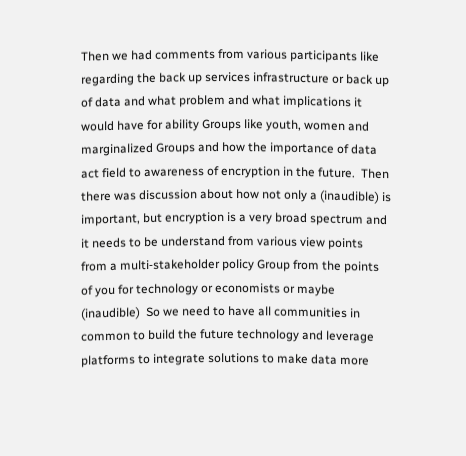Then we had comments from various participants like regarding the back up services infrastructure or back up of data and what problem and what implications it would have for ability Groups like youth, women and marginalized Groups and how the importance of data act field to awareness of encryption in the future.  Then there was discussion about how not only a (inaudible) is important, but encryption is a very broad spectrum and it needs to be understand from various view points from a multi‑stakeholder policy Group from the points of you for technology or economists or maybe (inaudible)  So we need to have all communities in common to build the future technology and leverage platforms to integrate solutions to make data more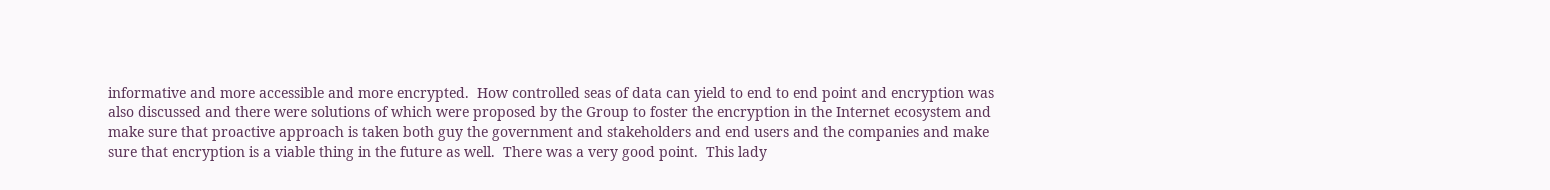informative and more accessible and more encrypted.  How controlled seas of data can yield to end to end point and encryption was also discussed and there were solutions of which were proposed by the Group to foster the encryption in the Internet ecosystem and make sure that proactive approach is taken both guy the government and stakeholders and end users and the companies and make sure that encryption is a viable thing in the future as well.  There was a very good point.  This lady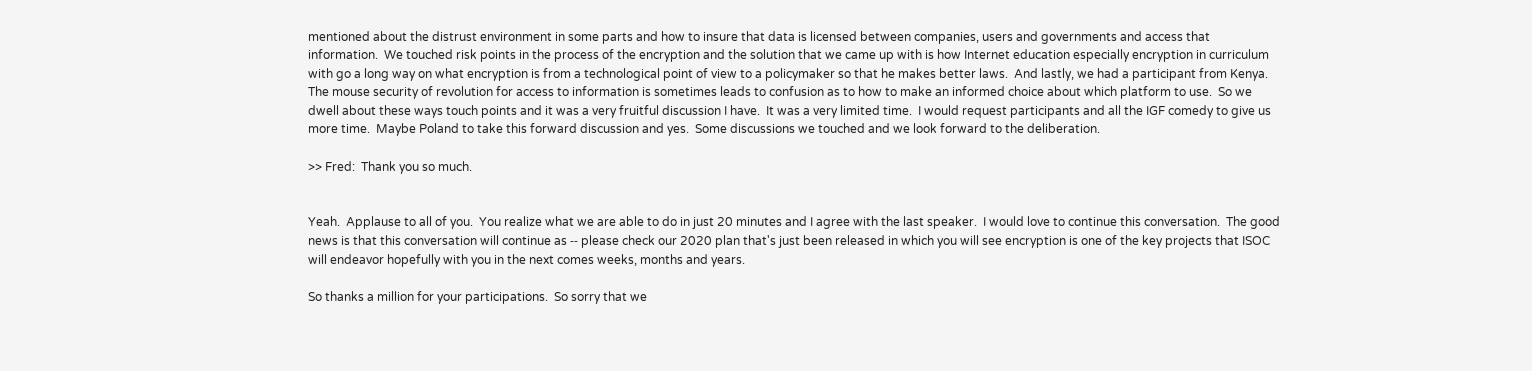mentioned about the distrust environment in some parts and how to insure that data is licensed between companies, users and governments and access that information.  We touched risk points in the process of the encryption and the solution that we came up with is how Internet education especially encryption in curriculum with go a long way on what encryption is from a technological point of view to a policymaker so that he makes better laws.  And lastly, we had a participant from Kenya.  The mouse security of revolution for access to information is sometimes leads to confusion as to how to make an informed choice about which platform to use.  So we dwell about these ways touch points and it was a very fruitful discussion I have.  It was a very limited time.  I would request participants and all the IGF comedy to give us more time.  Maybe Poland to take this forward discussion and yes.  Some discussions we touched and we look forward to the deliberation.

>> Fred:  Thank you so much.


Yeah.  Applause to all of you.  You realize what we are able to do in just 20 minutes and I agree with the last speaker.  I would love to continue this conversation.  The good news is that this conversation will continue as ‑‑ please check our 2020 plan that's just been released in which you will see encryption is one of the key projects that ISOC will endeavor hopefully with you in the next comes weeks, months and years.

So thanks a million for your participations.  So sorry that we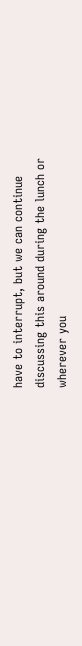have to interrupt, but we can continue discussing this around during the lunch or wherever you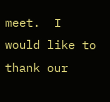meet.  I would like to thank our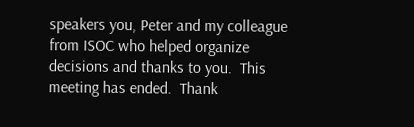speakers you, Peter and my colleague from ISOC who helped organize decisions and thanks to you.  This meeting has ended.  Thank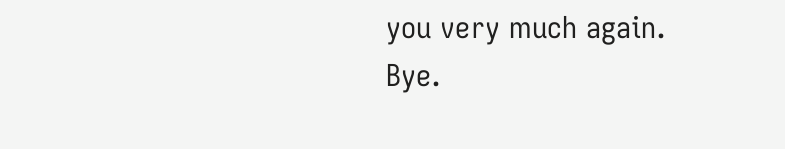you very much again.  Bye.